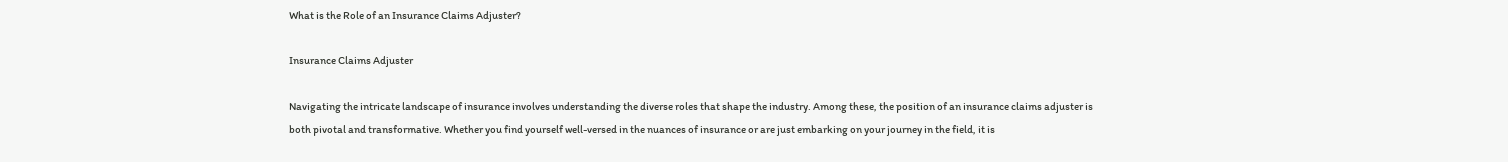What is the Role of an Insurance Claims Adjuster?

Insurance Claims Adjuster

Navigating the intricate landscape of insurance involves understanding the diverse roles that shape the industry. Among these, the position of an insurance claims adjuster is both pivotal and transformative. Whether you find yourself well-versed in the nuances of insurance or are just embarking on your journey in the field, it is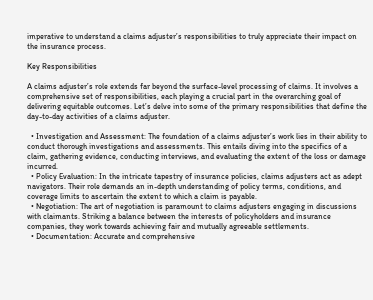imperative to understand a claims adjuster’s responsibilities to truly appreciate their impact on the insurance process.

Key Responsibilities

A claims adjuster’s role extends far beyond the surface-level processing of claims. It involves a comprehensive set of responsibilities, each playing a crucial part in the overarching goal of delivering equitable outcomes. Let’s delve into some of the primary responsibilities that define the day-to-day activities of a claims adjuster.

  • Investigation and Assessment: The foundation of a claims adjuster’s work lies in their ability to conduct thorough investigations and assessments. This entails diving into the specifics of a claim, gathering evidence, conducting interviews, and evaluating the extent of the loss or damage incurred.
  • Policy Evaluation: In the intricate tapestry of insurance policies, claims adjusters act as adept navigators. Their role demands an in-depth understanding of policy terms, conditions, and coverage limits to ascertain the extent to which a claim is payable.
  • Negotiation: The art of negotiation is paramount to claims adjusters engaging in discussions with claimants. Striking a balance between the interests of policyholders and insurance companies, they work towards achieving fair and mutually agreeable settlements.
  • Documentation: Accurate and comprehensive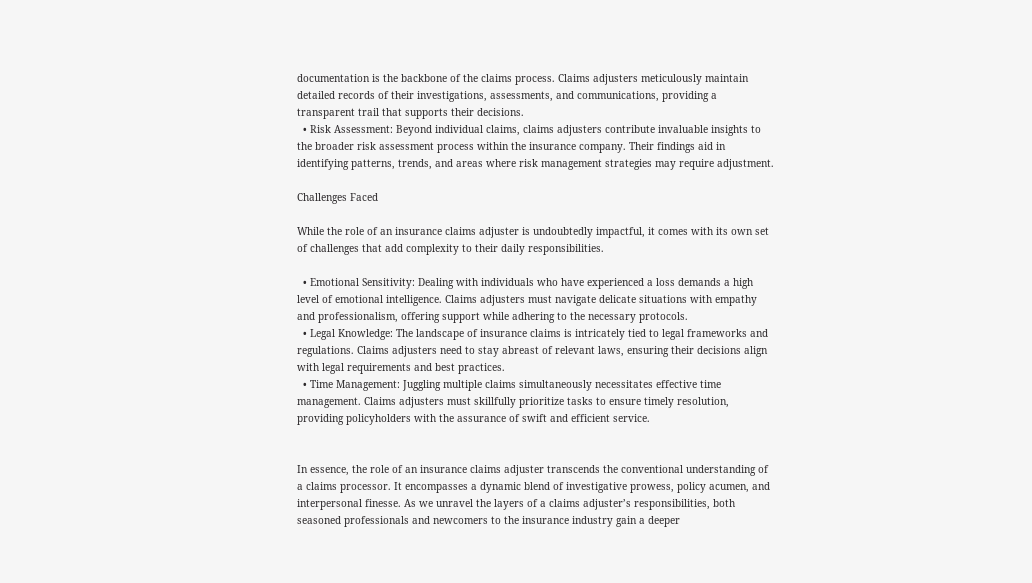documentation is the backbone of the claims process. Claims adjusters meticulously maintain detailed records of their investigations, assessments, and communications, providing a transparent trail that supports their decisions.
  • Risk Assessment: Beyond individual claims, claims adjusters contribute invaluable insights to the broader risk assessment process within the insurance company. Their findings aid in identifying patterns, trends, and areas where risk management strategies may require adjustment.

Challenges Faced

While the role of an insurance claims adjuster is undoubtedly impactful, it comes with its own set of challenges that add complexity to their daily responsibilities.

  • Emotional Sensitivity: Dealing with individuals who have experienced a loss demands a high level of emotional intelligence. Claims adjusters must navigate delicate situations with empathy and professionalism, offering support while adhering to the necessary protocols.
  • Legal Knowledge: The landscape of insurance claims is intricately tied to legal frameworks and regulations. Claims adjusters need to stay abreast of relevant laws, ensuring their decisions align with legal requirements and best practices.
  • Time Management: Juggling multiple claims simultaneously necessitates effective time management. Claims adjusters must skillfully prioritize tasks to ensure timely resolution, providing policyholders with the assurance of swift and efficient service.


In essence, the role of an insurance claims adjuster transcends the conventional understanding of a claims processor. It encompasses a dynamic blend of investigative prowess, policy acumen, and interpersonal finesse. As we unravel the layers of a claims adjuster’s responsibilities, both seasoned professionals and newcomers to the insurance industry gain a deeper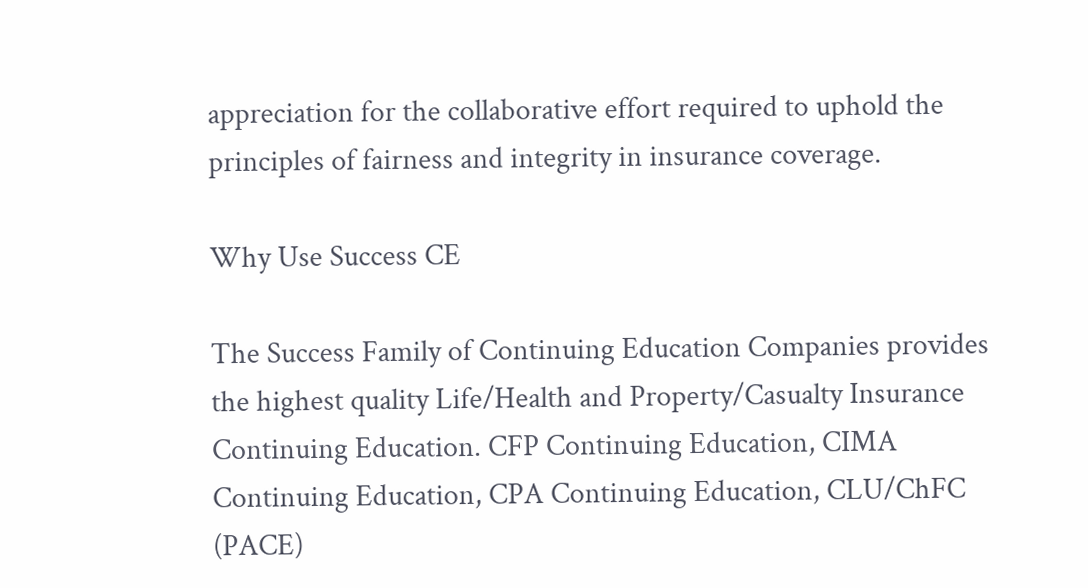appreciation for the collaborative effort required to uphold the principles of fairness and integrity in insurance coverage.

Why Use Success CE

The Success Family of Continuing Education Companies provides the highest quality Life/Health and Property/Casualty Insurance Continuing Education. CFP Continuing Education, CIMA Continuing Education, CPA Continuing Education, CLU/ChFC (PACE)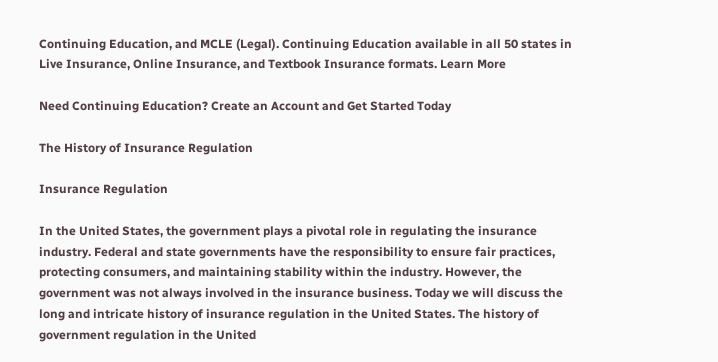Continuing Education, and MCLE (Legal). Continuing Education available in all 50 states in Live Insurance, Online Insurance, and Textbook Insurance formats. Learn More

Need Continuing Education? Create an Account and Get Started Today

The History of Insurance Regulation

Insurance Regulation

In the United States, the government plays a pivotal role in regulating the insurance industry. Federal and state governments have the responsibility to ensure fair practices, protecting consumers, and maintaining stability within the industry. However, the government was not always involved in the insurance business. Today we will discuss the long and intricate history of insurance regulation in the United States. The history of government regulation in the United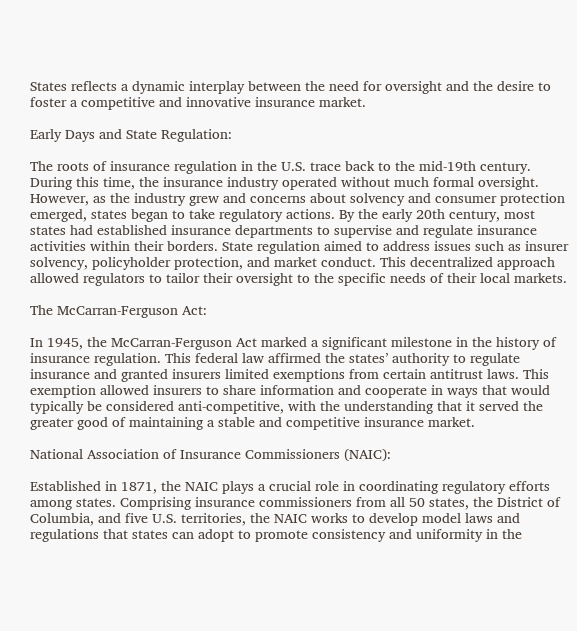States reflects a dynamic interplay between the need for oversight and the desire to foster a competitive and innovative insurance market.

Early Days and State Regulation:

The roots of insurance regulation in the U.S. trace back to the mid-19th century. During this time, the insurance industry operated without much formal oversight. However, as the industry grew and concerns about solvency and consumer protection emerged, states began to take regulatory actions. By the early 20th century, most states had established insurance departments to supervise and regulate insurance activities within their borders. State regulation aimed to address issues such as insurer solvency, policyholder protection, and market conduct. This decentralized approach allowed regulators to tailor their oversight to the specific needs of their local markets.

The McCarran-Ferguson Act:

In 1945, the McCarran-Ferguson Act marked a significant milestone in the history of insurance regulation. This federal law affirmed the states’ authority to regulate insurance and granted insurers limited exemptions from certain antitrust laws. This exemption allowed insurers to share information and cooperate in ways that would typically be considered anti-competitive, with the understanding that it served the greater good of maintaining a stable and competitive insurance market.

National Association of Insurance Commissioners (NAIC):

Established in 1871, the NAIC plays a crucial role in coordinating regulatory efforts among states. Comprising insurance commissioners from all 50 states, the District of Columbia, and five U.S. territories, the NAIC works to develop model laws and regulations that states can adopt to promote consistency and uniformity in the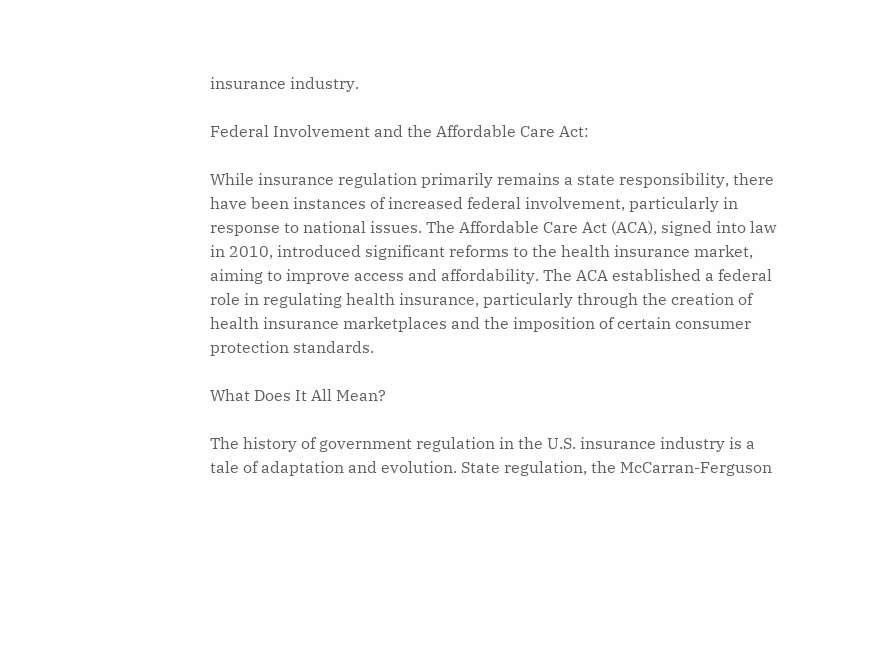insurance industry.

Federal Involvement and the Affordable Care Act:

While insurance regulation primarily remains a state responsibility, there have been instances of increased federal involvement, particularly in response to national issues. The Affordable Care Act (ACA), signed into law in 2010, introduced significant reforms to the health insurance market, aiming to improve access and affordability. The ACA established a federal role in regulating health insurance, particularly through the creation of health insurance marketplaces and the imposition of certain consumer protection standards.

What Does It All Mean?

The history of government regulation in the U.S. insurance industry is a tale of adaptation and evolution. State regulation, the McCarran-Ferguson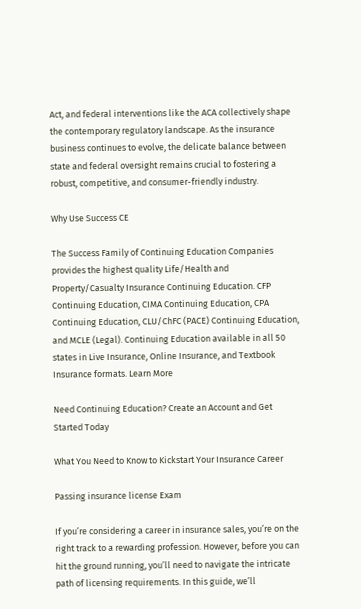Act, and federal interventions like the ACA collectively shape the contemporary regulatory landscape. As the insurance business continues to evolve, the delicate balance between state and federal oversight remains crucial to fostering a robust, competitive, and consumer-friendly industry.

Why Use Success CE

The Success Family of Continuing Education Companies provides the highest quality Life/Health and Property/Casualty Insurance Continuing Education. CFP Continuing Education, CIMA Continuing Education, CPA Continuing Education, CLU/ChFC (PACE) Continuing Education, and MCLE (Legal). Continuing Education available in all 50 states in Live Insurance, Online Insurance, and Textbook Insurance formats. Learn More

Need Continuing Education? Create an Account and Get Started Today

What You Need to Know to Kickstart Your Insurance Career

Passing insurance license Exam

If you’re considering a career in insurance sales, you’re on the right track to a rewarding profession. However, before you can hit the ground running, you’ll need to navigate the intricate path of licensing requirements. In this guide, we’ll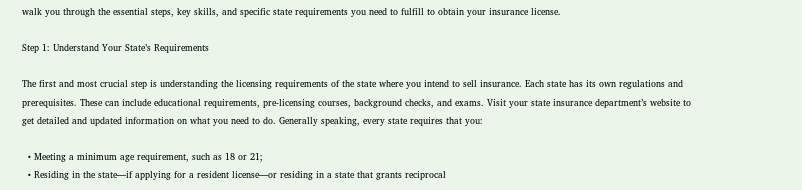walk you through the essential steps, key skills, and specific state requirements you need to fulfill to obtain your insurance license.

Step 1: Understand Your State’s Requirements

The first and most crucial step is understanding the licensing requirements of the state where you intend to sell insurance. Each state has its own regulations and prerequisites. These can include educational requirements, pre-licensing courses, background checks, and exams. Visit your state insurance department’s website to get detailed and updated information on what you need to do. Generally speaking, every state requires that you:

  • Meeting a minimum age requirement, such as 18 or 21;
  • Residing in the state—if applying for a resident license—or residing in a state that grants reciprocal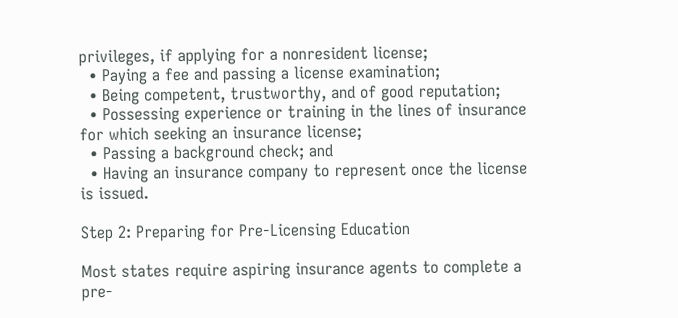privileges, if applying for a nonresident license;
  • Paying a fee and passing a license examination;
  • Being competent, trustworthy, and of good reputation;
  • Possessing experience or training in the lines of insurance for which seeking an insurance license;
  • Passing a background check; and
  • Having an insurance company to represent once the license is issued.

Step 2: Preparing for Pre-Licensing Education

Most states require aspiring insurance agents to complete a pre-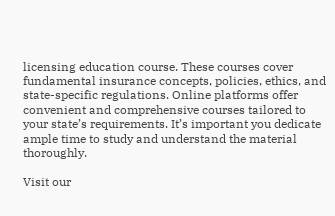licensing education course. These courses cover fundamental insurance concepts, policies, ethics, and state-specific regulations. Online platforms offer convenient and comprehensive courses tailored to your state’s requirements. It’s important you dedicate ample time to study and understand the material thoroughly.

Visit our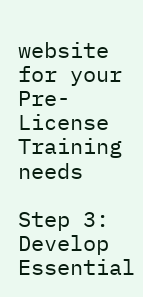website for your Pre-License Training needs

Step 3: Develop Essential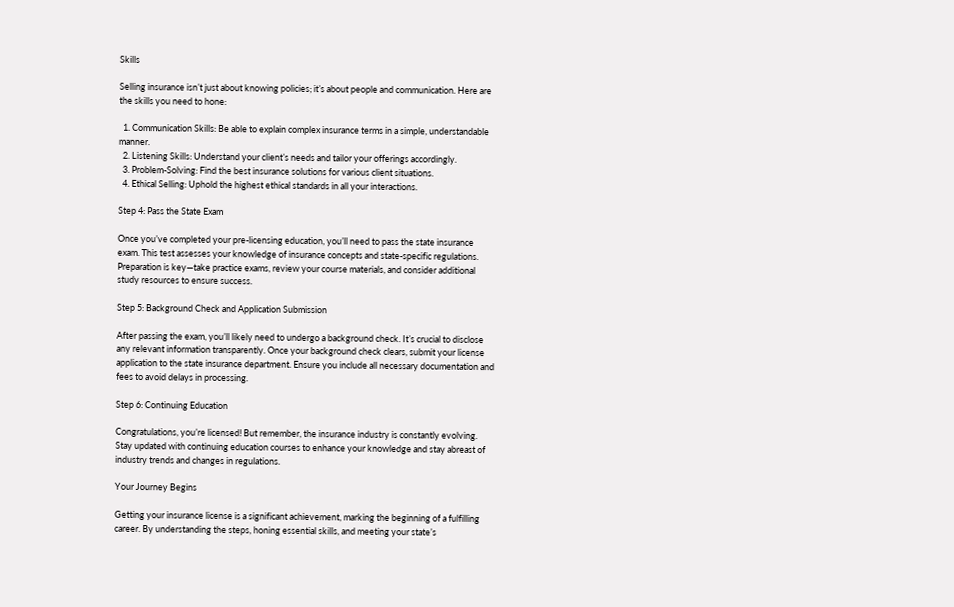Skills

Selling insurance isn’t just about knowing policies; it’s about people and communication. Here are the skills you need to hone:

  1. Communication Skills: Be able to explain complex insurance terms in a simple, understandable manner.
  2. Listening Skills: Understand your client’s needs and tailor your offerings accordingly.
  3. Problem-Solving: Find the best insurance solutions for various client situations.
  4. Ethical Selling: Uphold the highest ethical standards in all your interactions.

Step 4: Pass the State Exam

Once you’ve completed your pre-licensing education, you’ll need to pass the state insurance exam. This test assesses your knowledge of insurance concepts and state-specific regulations. Preparation is key—take practice exams, review your course materials, and consider additional study resources to ensure success.

Step 5: Background Check and Application Submission

After passing the exam, you’ll likely need to undergo a background check. It’s crucial to disclose any relevant information transparently. Once your background check clears, submit your license application to the state insurance department. Ensure you include all necessary documentation and fees to avoid delays in processing.

Step 6: Continuing Education

Congratulations, you’re licensed! But remember, the insurance industry is constantly evolving. Stay updated with continuing education courses to enhance your knowledge and stay abreast of industry trends and changes in regulations.

Your Journey Begins

Getting your insurance license is a significant achievement, marking the beginning of a fulfilling career. By understanding the steps, honing essential skills, and meeting your state’s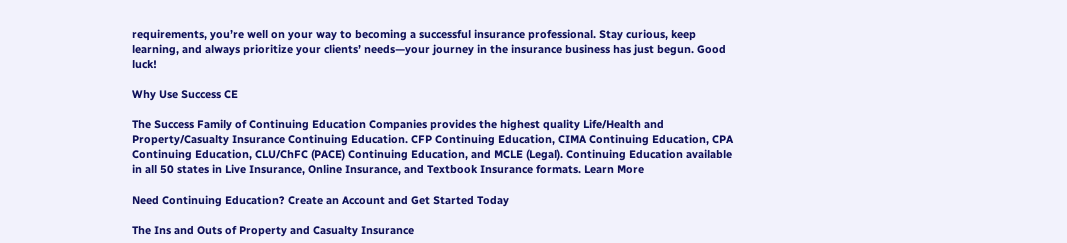requirements, you’re well on your way to becoming a successful insurance professional. Stay curious, keep learning, and always prioritize your clients’ needs—your journey in the insurance business has just begun. Good luck!

Why Use Success CE

The Success Family of Continuing Education Companies provides the highest quality Life/Health and Property/Casualty Insurance Continuing Education. CFP Continuing Education, CIMA Continuing Education, CPA Continuing Education, CLU/ChFC (PACE) Continuing Education, and MCLE (Legal). Continuing Education available in all 50 states in Live Insurance, Online Insurance, and Textbook Insurance formats. Learn More

Need Continuing Education? Create an Account and Get Started Today

The Ins and Outs of Property and Casualty Insurance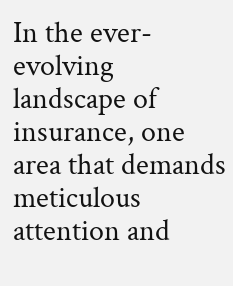In the ever-evolving landscape of insurance, one area that demands meticulous attention and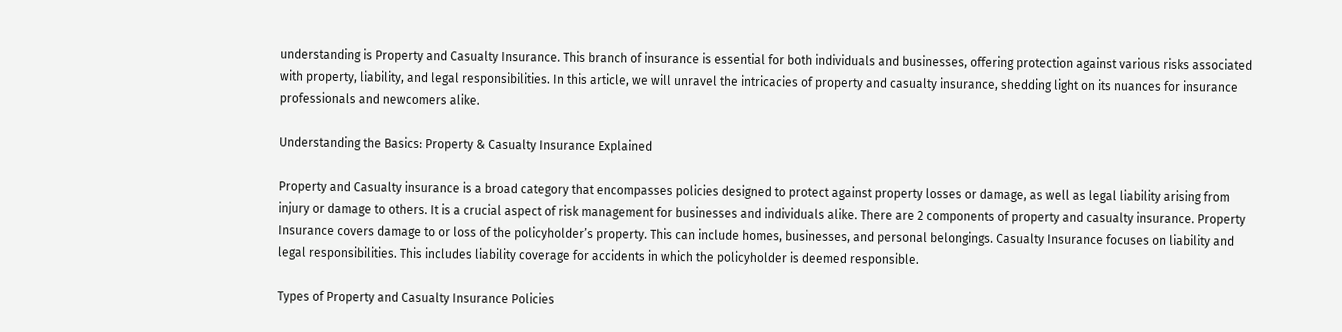understanding is Property and Casualty Insurance. This branch of insurance is essential for both individuals and businesses, offering protection against various risks associated with property, liability, and legal responsibilities. In this article, we will unravel the intricacies of property and casualty insurance, shedding light on its nuances for insurance professionals and newcomers alike.

Understanding the Basics: Property & Casualty Insurance Explained

Property and Casualty insurance is a broad category that encompasses policies designed to protect against property losses or damage, as well as legal liability arising from injury or damage to others. It is a crucial aspect of risk management for businesses and individuals alike. There are 2 components of property and casualty insurance. Property Insurance covers damage to or loss of the policyholder’s property. This can include homes, businesses, and personal belongings. Casualty Insurance focuses on liability and legal responsibilities. This includes liability coverage for accidents in which the policyholder is deemed responsible.

Types of Property and Casualty Insurance Policies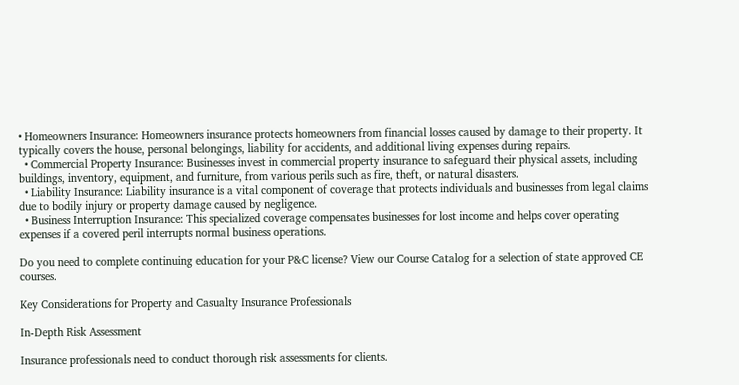• Homeowners Insurance: Homeowners insurance protects homeowners from financial losses caused by damage to their property. It typically covers the house, personal belongings, liability for accidents, and additional living expenses during repairs.
  • Commercial Property Insurance: Businesses invest in commercial property insurance to safeguard their physical assets, including buildings, inventory, equipment, and furniture, from various perils such as fire, theft, or natural disasters.
  • Liability Insurance: Liability insurance is a vital component of coverage that protects individuals and businesses from legal claims due to bodily injury or property damage caused by negligence.
  • Business Interruption Insurance: This specialized coverage compensates businesses for lost income and helps cover operating expenses if a covered peril interrupts normal business operations.

Do you need to complete continuing education for your P&C license? View our Course Catalog for a selection of state approved CE courses.

Key Considerations for Property and Casualty Insurance Professionals

In-Depth Risk Assessment

Insurance professionals need to conduct thorough risk assessments for clients.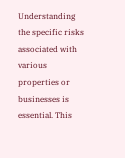Understanding the specific risks associated with various properties or businesses is essential. This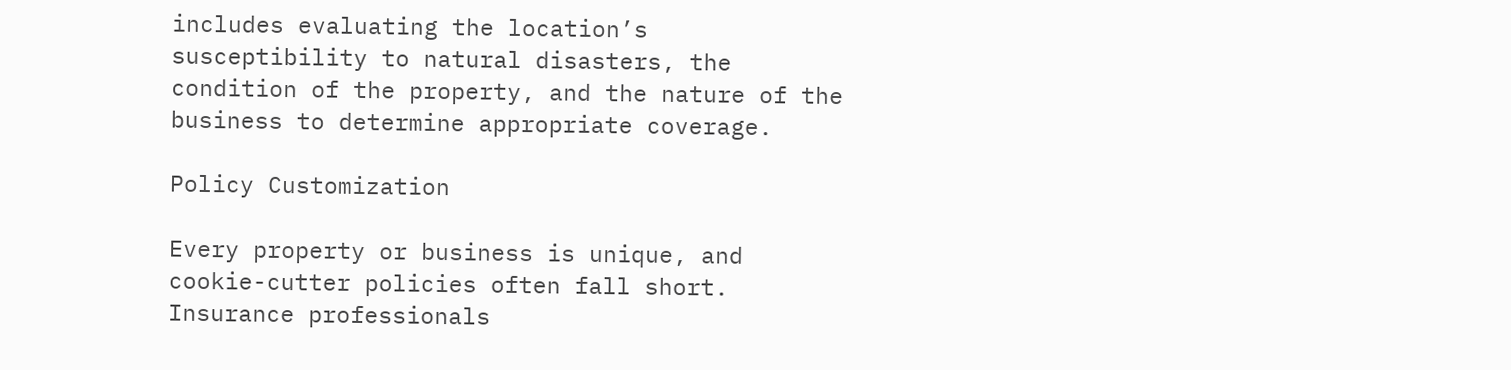includes evaluating the location’s susceptibility to natural disasters, the condition of the property, and the nature of the business to determine appropriate coverage.

Policy Customization

Every property or business is unique, and cookie-cutter policies often fall short. Insurance professionals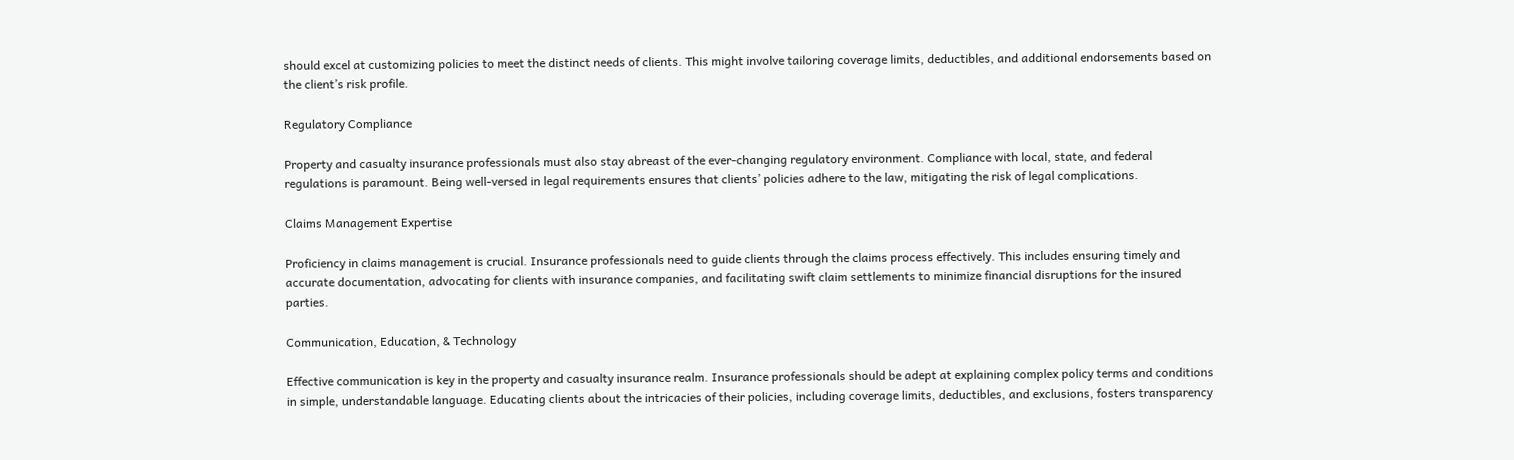should excel at customizing policies to meet the distinct needs of clients. This might involve tailoring coverage limits, deductibles, and additional endorsements based on the client’s risk profile.

Regulatory Compliance

Property and casualty insurance professionals must also stay abreast of the ever-changing regulatory environment. Compliance with local, state, and federal regulations is paramount. Being well-versed in legal requirements ensures that clients’ policies adhere to the law, mitigating the risk of legal complications.

Claims Management Expertise

Proficiency in claims management is crucial. Insurance professionals need to guide clients through the claims process effectively. This includes ensuring timely and accurate documentation, advocating for clients with insurance companies, and facilitating swift claim settlements to minimize financial disruptions for the insured parties.

Communication, Education, & Technology

Effective communication is key in the property and casualty insurance realm. Insurance professionals should be adept at explaining complex policy terms and conditions in simple, understandable language. Educating clients about the intricacies of their policies, including coverage limits, deductibles, and exclusions, fosters transparency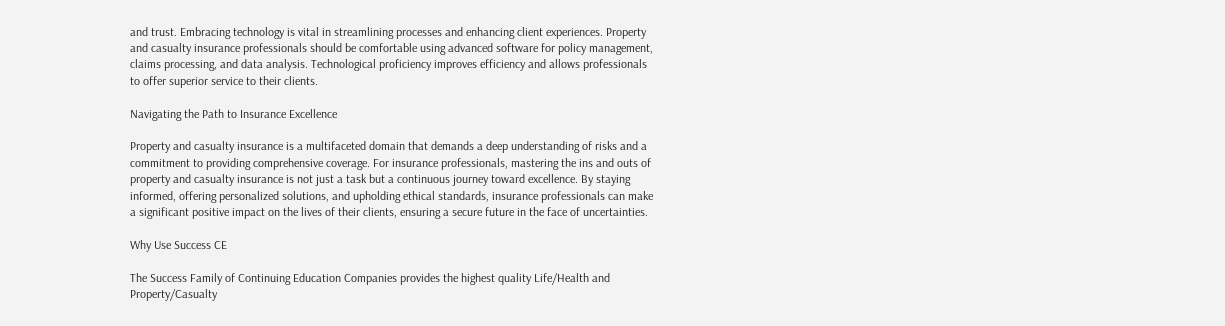and trust. Embracing technology is vital in streamlining processes and enhancing client experiences. Property and casualty insurance professionals should be comfortable using advanced software for policy management, claims processing, and data analysis. Technological proficiency improves efficiency and allows professionals to offer superior service to their clients.

Navigating the Path to Insurance Excellence

Property and casualty insurance is a multifaceted domain that demands a deep understanding of risks and a commitment to providing comprehensive coverage. For insurance professionals, mastering the ins and outs of property and casualty insurance is not just a task but a continuous journey toward excellence. By staying informed, offering personalized solutions, and upholding ethical standards, insurance professionals can make a significant positive impact on the lives of their clients, ensuring a secure future in the face of uncertainties.

Why Use Success CE

The Success Family of Continuing Education Companies provides the highest quality Life/Health and Property/Casualty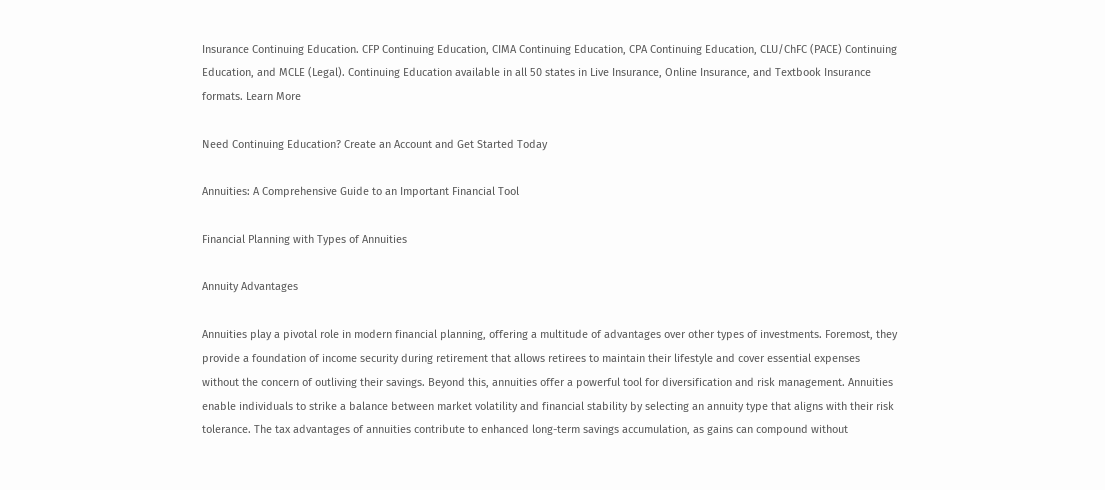Insurance Continuing Education. CFP Continuing Education, CIMA Continuing Education, CPA Continuing Education, CLU/ChFC (PACE) Continuing Education, and MCLE (Legal). Continuing Education available in all 50 states in Live Insurance, Online Insurance, and Textbook Insurance formats. Learn More

Need Continuing Education? Create an Account and Get Started Today

Annuities: A Comprehensive Guide to an Important Financial Tool

Financial Planning with Types of Annuities

Annuity Advantages

Annuities play a pivotal role in modern financial planning, offering a multitude of advantages over other types of investments. Foremost, they provide a foundation of income security during retirement that allows retirees to maintain their lifestyle and cover essential expenses without the concern of outliving their savings. Beyond this, annuities offer a powerful tool for diversification and risk management. Annuities enable individuals to strike a balance between market volatility and financial stability by selecting an annuity type that aligns with their risk tolerance. The tax advantages of annuities contribute to enhanced long-term savings accumulation, as gains can compound without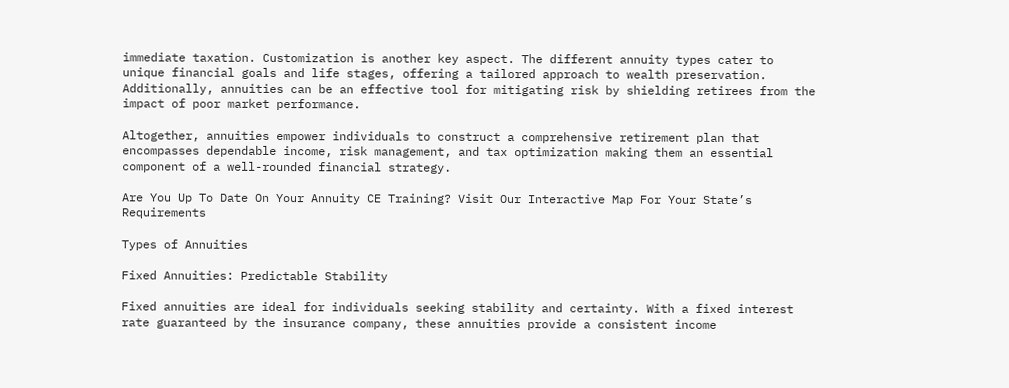immediate taxation. Customization is another key aspect. The different annuity types cater to unique financial goals and life stages, offering a tailored approach to wealth preservation. Additionally, annuities can be an effective tool for mitigating risk by shielding retirees from the impact of poor market performance.

Altogether, annuities empower individuals to construct a comprehensive retirement plan that encompasses dependable income, risk management, and tax optimization making them an essential component of a well-rounded financial strategy.

Are You Up To Date On Your Annuity CE Training? Visit Our Interactive Map For Your State’s Requirements

Types of Annuities

Fixed Annuities: Predictable Stability

Fixed annuities are ideal for individuals seeking stability and certainty. With a fixed interest rate guaranteed by the insurance company, these annuities provide a consistent income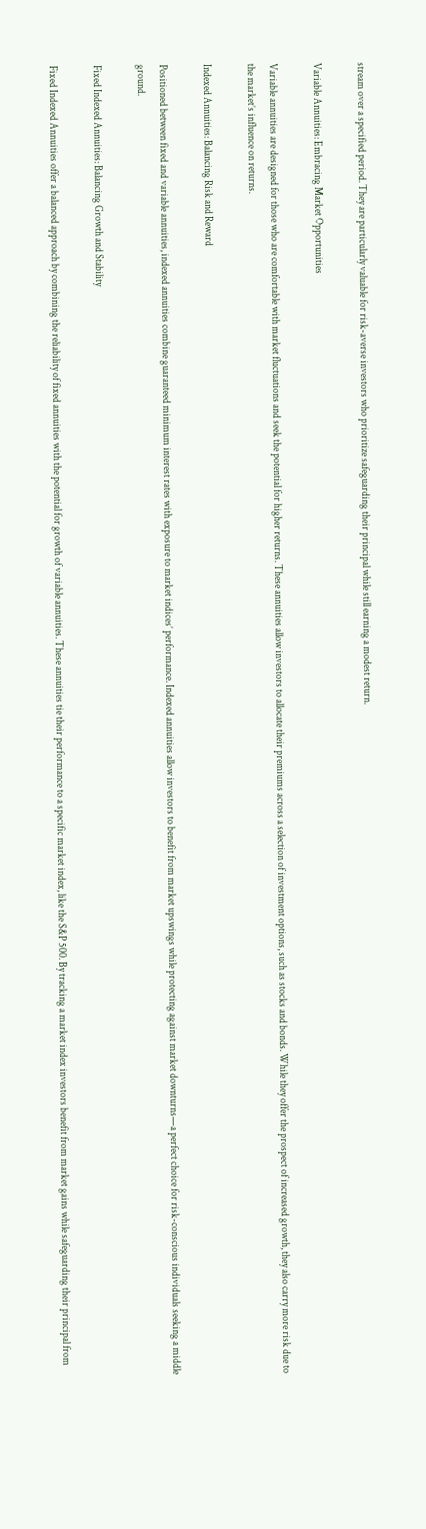stream over a specified period. They are particularly valuable for risk-averse investors who prioritize safeguarding their principal while still earning a modest return.

Variable Annuities: Embracing Market Opportunities

Variable annuities are designed for those who are comfortable with market fluctuations and seek the potential for higher returns. These annuities allow investors to allocate their premiums across a selection of investment options, such as stocks and bonds. While they offer the prospect of increased growth, they also carry more risk due to the market’s influence on returns.

Indexed Annuities: Balancing Risk and Reward

Positioned between fixed and variable annuities, indexed annuities combine guaranteed minimum interest rates with exposure to market indices’ performance. Indexed annuities allow investors to benefit from market upswings while protecting against market downturns—a perfect choice for risk-conscious individuals seeking a middle ground.

Fixed Indexed Annuities: Balancing Growth and Stability

Fixed Indexed Annuities offer a balanced approach by combining the reliability of fixed annuities with the potential for growth of variable annuities. These annuities tie their performance to a specific market index, like the S&P 500. By tracking a market index investors benefit from market gains while safeguarding their principal from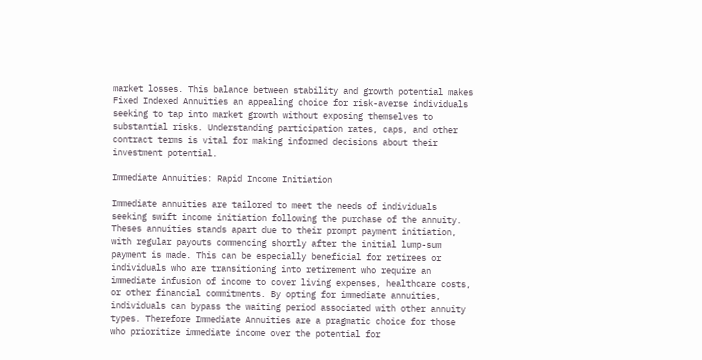market losses. This balance between stability and growth potential makes Fixed Indexed Annuities an appealing choice for risk-averse individuals seeking to tap into market growth without exposing themselves to substantial risks. Understanding participation rates, caps, and other contract terms is vital for making informed decisions about their investment potential.

Immediate Annuities: Rapid Income Initiation

Immediate annuities are tailored to meet the needs of individuals seeking swift income initiation following the purchase of the annuity. Theses annuities stands apart due to their prompt payment initiation, with regular payouts commencing shortly after the initial lump-sum payment is made. This can be especially beneficial for retirees or individuals who are transitioning into retirement who require an immediate infusion of income to cover living expenses, healthcare costs, or other financial commitments. By opting for immediate annuities, individuals can bypass the waiting period associated with other annuity types. Therefore Immediate Annuities are a pragmatic choice for those who prioritize immediate income over the potential for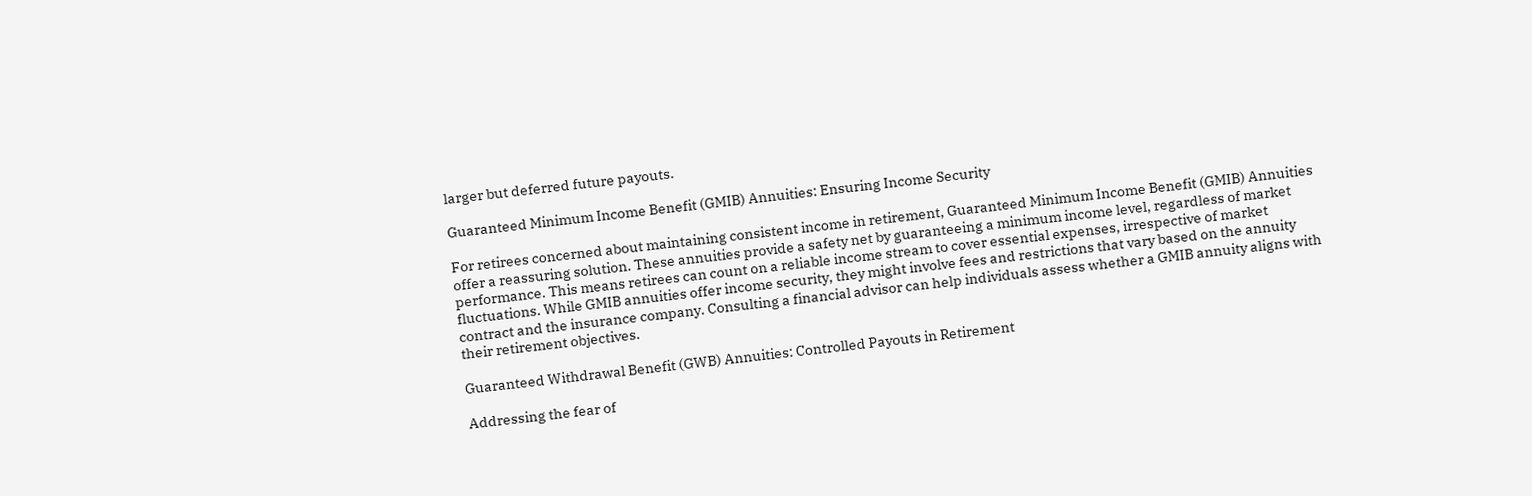larger but deferred future payouts.

Guaranteed Minimum Income Benefit (GMIB) Annuities: Ensuring Income Security

For retirees concerned about maintaining consistent income in retirement, Guaranteed Minimum Income Benefit (GMIB) Annuities offer a reassuring solution. These annuities provide a safety net by guaranteeing a minimum income level, regardless of market performance. This means retirees can count on a reliable income stream to cover essential expenses, irrespective of market fluctuations. While GMIB annuities offer income security, they might involve fees and restrictions that vary based on the annuity contract and the insurance company. Consulting a financial advisor can help individuals assess whether a GMIB annuity aligns with their retirement objectives.

Guaranteed Withdrawal Benefit (GWB) Annuities: Controlled Payouts in Retirement

Addressing the fear of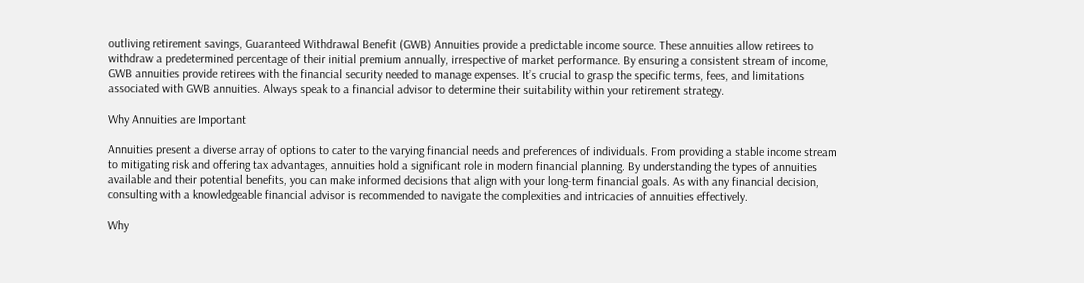outliving retirement savings, Guaranteed Withdrawal Benefit (GWB) Annuities provide a predictable income source. These annuities allow retirees to withdraw a predetermined percentage of their initial premium annually, irrespective of market performance. By ensuring a consistent stream of income, GWB annuities provide retirees with the financial security needed to manage expenses. It’s crucial to grasp the specific terms, fees, and limitations associated with GWB annuities. Always speak to a financial advisor to determine their suitability within your retirement strategy.

Why Annuities are Important

Annuities present a diverse array of options to cater to the varying financial needs and preferences of individuals. From providing a stable income stream to mitigating risk and offering tax advantages, annuities hold a significant role in modern financial planning. By understanding the types of annuities available and their potential benefits, you can make informed decisions that align with your long-term financial goals. As with any financial decision, consulting with a knowledgeable financial advisor is recommended to navigate the complexities and intricacies of annuities effectively.

Why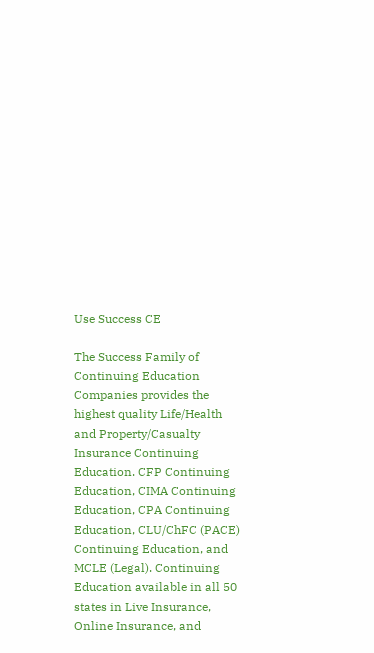Use Success CE

The Success Family of Continuing Education Companies provides the highest quality Life/Health and Property/Casualty Insurance Continuing Education. CFP Continuing Education, CIMA Continuing Education, CPA Continuing Education, CLU/ChFC (PACE) Continuing Education, and MCLE (Legal). Continuing Education available in all 50 states in Live Insurance, Online Insurance, and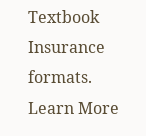Textbook Insurance formats. Learn More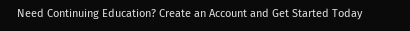Need Continuing Education? Create an Account and Get Started Today